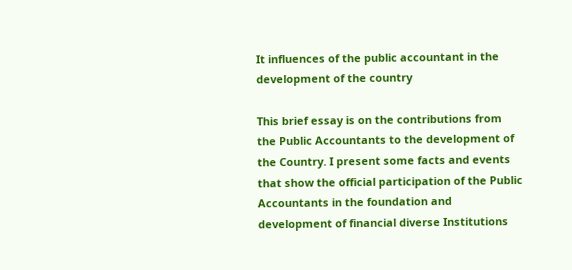It influences of the public accountant in the development of the country

This brief essay is on the contributions from the Public Accountants to the development of the Country. I present some facts and events that show the official participation of the Public Accountants in the foundation and development of financial diverse Institutions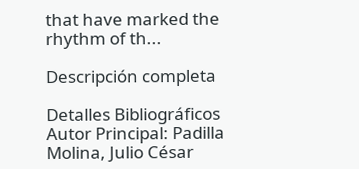that have marked the rhythm of th...

Descripción completa

Detalles Bibliográficos
Autor Principal: Padilla Molina, Julio César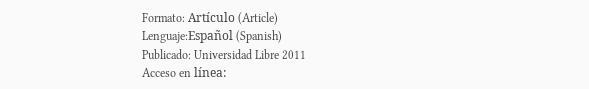Formato: Artículo (Article)
Lenguaje:Español (Spanish)
Publicado: Universidad Libre 2011
Acceso en línea: